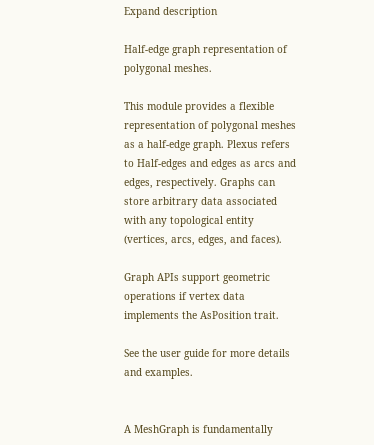Expand description

Half-edge graph representation of polygonal meshes.

This module provides a flexible representation of polygonal meshes as a half-edge graph. Plexus refers to Half-edges and edges as arcs and edges, respectively. Graphs can store arbitrary data associated with any topological entity (vertices, arcs, edges, and faces).

Graph APIs support geometric operations if vertex data implements the AsPosition trait.

See the user guide for more details and examples.


A MeshGraph is fundamentally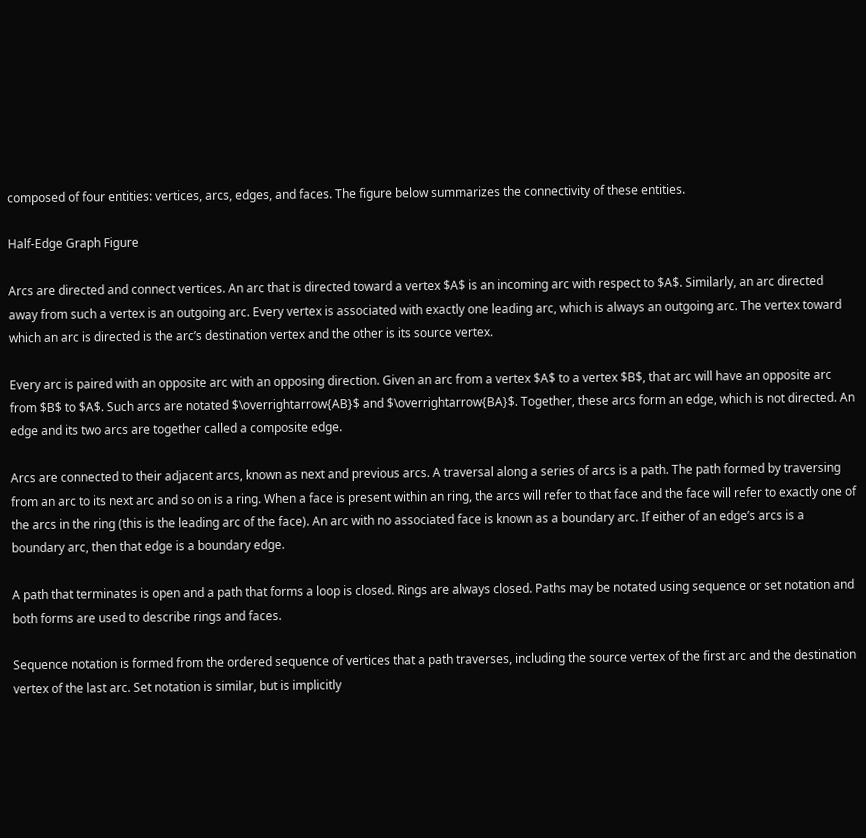composed of four entities: vertices, arcs, edges, and faces. The figure below summarizes the connectivity of these entities.

Half-Edge Graph Figure

Arcs are directed and connect vertices. An arc that is directed toward a vertex $A$ is an incoming arc with respect to $A$. Similarly, an arc directed away from such a vertex is an outgoing arc. Every vertex is associated with exactly one leading arc, which is always an outgoing arc. The vertex toward which an arc is directed is the arc’s destination vertex and the other is its source vertex.

Every arc is paired with an opposite arc with an opposing direction. Given an arc from a vertex $A$ to a vertex $B$, that arc will have an opposite arc from $B$ to $A$. Such arcs are notated $\overrightarrow{AB}$ and $\overrightarrow{BA}$. Together, these arcs form an edge, which is not directed. An edge and its two arcs are together called a composite edge.

Arcs are connected to their adjacent arcs, known as next and previous arcs. A traversal along a series of arcs is a path. The path formed by traversing from an arc to its next arc and so on is a ring. When a face is present within an ring, the arcs will refer to that face and the face will refer to exactly one of the arcs in the ring (this is the leading arc of the face). An arc with no associated face is known as a boundary arc. If either of an edge’s arcs is a boundary arc, then that edge is a boundary edge.

A path that terminates is open and a path that forms a loop is closed. Rings are always closed. Paths may be notated using sequence or set notation and both forms are used to describe rings and faces.

Sequence notation is formed from the ordered sequence of vertices that a path traverses, including the source vertex of the first arc and the destination vertex of the last arc. Set notation is similar, but is implicitly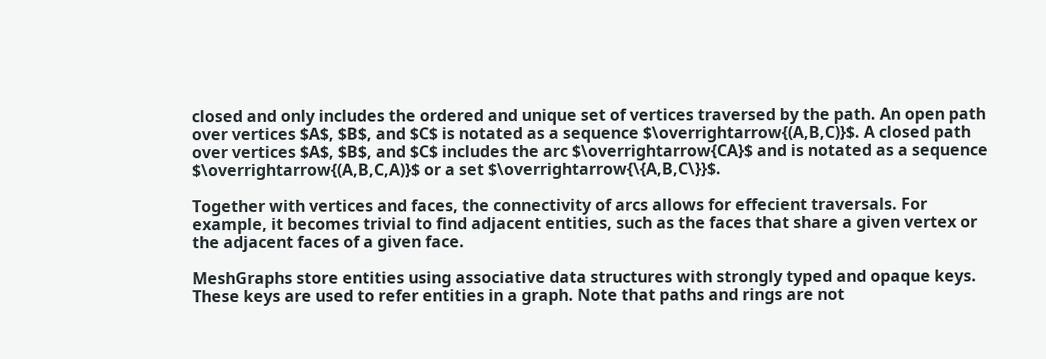closed and only includes the ordered and unique set of vertices traversed by the path. An open path over vertices $A$, $B$, and $C$ is notated as a sequence $\overrightarrow{(A,B,C)}$. A closed path over vertices $A$, $B$, and $C$ includes the arc $\overrightarrow{CA}$ and is notated as a sequence $\overrightarrow{(A,B,C,A)}$ or a set $\overrightarrow{\{A,B,C\}}$.

Together with vertices and faces, the connectivity of arcs allows for effecient traversals. For example, it becomes trivial to find adjacent entities, such as the faces that share a given vertex or the adjacent faces of a given face.

MeshGraphs store entities using associative data structures with strongly typed and opaque keys. These keys are used to refer entities in a graph. Note that paths and rings are not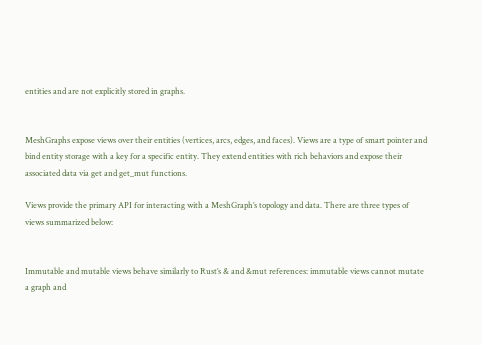entities and are not explicitly stored in graphs.


MeshGraphs expose views over their entities (vertices, arcs, edges, and faces). Views are a type of smart pointer and bind entity storage with a key for a specific entity. They extend entities with rich behaviors and expose their associated data via get and get_mut functions.

Views provide the primary API for interacting with a MeshGraph’s topology and data. There are three types of views summarized below:


Immutable and mutable views behave similarly to Rust’s & and &mut references: immutable views cannot mutate a graph and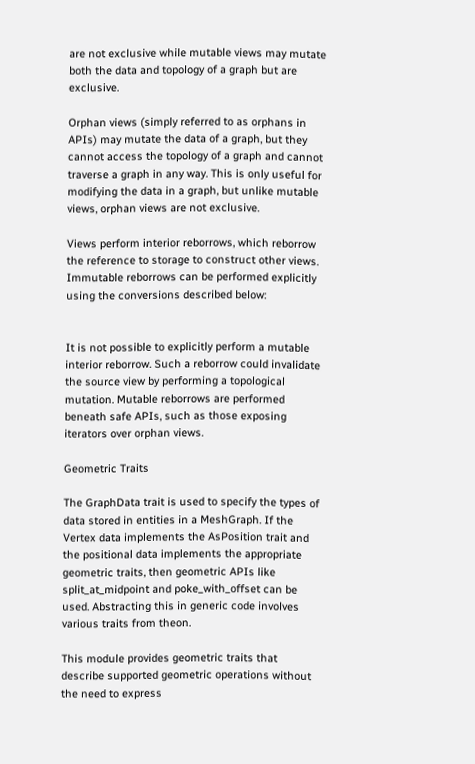are not exclusive while mutable views may mutate both the data and topology of a graph but are exclusive.

Orphan views (simply referred to as orphans in APIs) may mutate the data of a graph, but they cannot access the topology of a graph and cannot traverse a graph in any way. This is only useful for modifying the data in a graph, but unlike mutable views, orphan views are not exclusive.

Views perform interior reborrows, which reborrow the reference to storage to construct other views. Immutable reborrows can be performed explicitly using the conversions described below:


It is not possible to explicitly perform a mutable interior reborrow. Such a reborrow could invalidate the source view by performing a topological mutation. Mutable reborrows are performed beneath safe APIs, such as those exposing iterators over orphan views.

Geometric Traits

The GraphData trait is used to specify the types of data stored in entities in a MeshGraph. If the Vertex data implements the AsPosition trait and the positional data implements the appropriate geometric traits, then geometric APIs like split_at_midpoint and poke_with_offset can be used. Abstracting this in generic code involves various traits from theon.

This module provides geometric traits that describe supported geometric operations without the need to express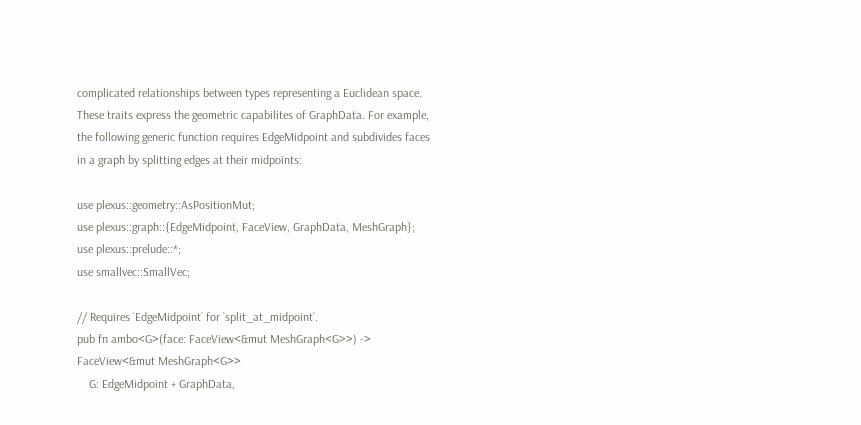complicated relationships between types representing a Euclidean space. These traits express the geometric capabilites of GraphData. For example, the following generic function requires EdgeMidpoint and subdivides faces in a graph by splitting edges at their midpoints:

use plexus::geometry::AsPositionMut;
use plexus::graph::{EdgeMidpoint, FaceView, GraphData, MeshGraph};
use plexus::prelude::*;
use smallvec::SmallVec;

// Requires `EdgeMidpoint` for `split_at_midpoint`.
pub fn ambo<G>(face: FaceView<&mut MeshGraph<G>>) -> FaceView<&mut MeshGraph<G>>
    G: EdgeMidpoint + GraphData,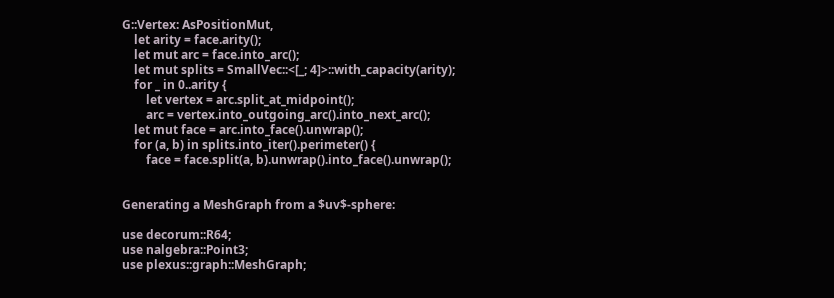G::Vertex: AsPositionMut,
    let arity = face.arity();
    let mut arc = face.into_arc();
    let mut splits = SmallVec::<[_; 4]>::with_capacity(arity);
    for _ in 0..arity {
        let vertex = arc.split_at_midpoint();
        arc = vertex.into_outgoing_arc().into_next_arc();
    let mut face = arc.into_face().unwrap();
    for (a, b) in splits.into_iter().perimeter() {
        face = face.split(a, b).unwrap().into_face().unwrap();


Generating a MeshGraph from a $uv$-sphere:

use decorum::R64;
use nalgebra::Point3;
use plexus::graph::MeshGraph;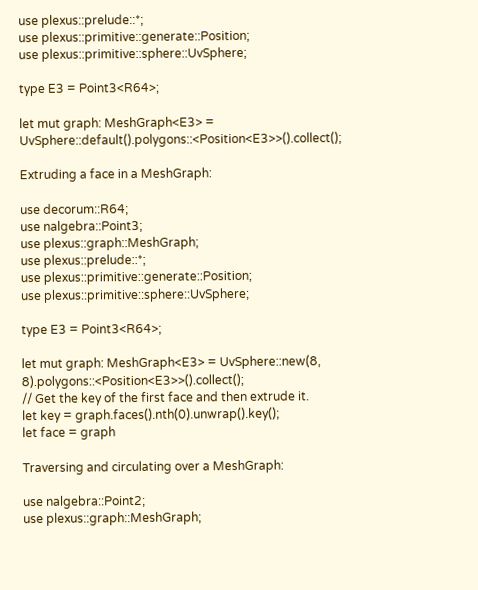use plexus::prelude::*;
use plexus::primitive::generate::Position;
use plexus::primitive::sphere::UvSphere;

type E3 = Point3<R64>;

let mut graph: MeshGraph<E3> = UvSphere::default().polygons::<Position<E3>>().collect();

Extruding a face in a MeshGraph:

use decorum::R64;
use nalgebra::Point3;
use plexus::graph::MeshGraph;
use plexus::prelude::*;
use plexus::primitive::generate::Position;
use plexus::primitive::sphere::UvSphere;

type E3 = Point3<R64>;

let mut graph: MeshGraph<E3> = UvSphere::new(8, 8).polygons::<Position<E3>>().collect();
// Get the key of the first face and then extrude it.
let key = graph.faces().nth(0).unwrap().key();
let face = graph

Traversing and circulating over a MeshGraph:

use nalgebra::Point2;
use plexus::graph::MeshGraph;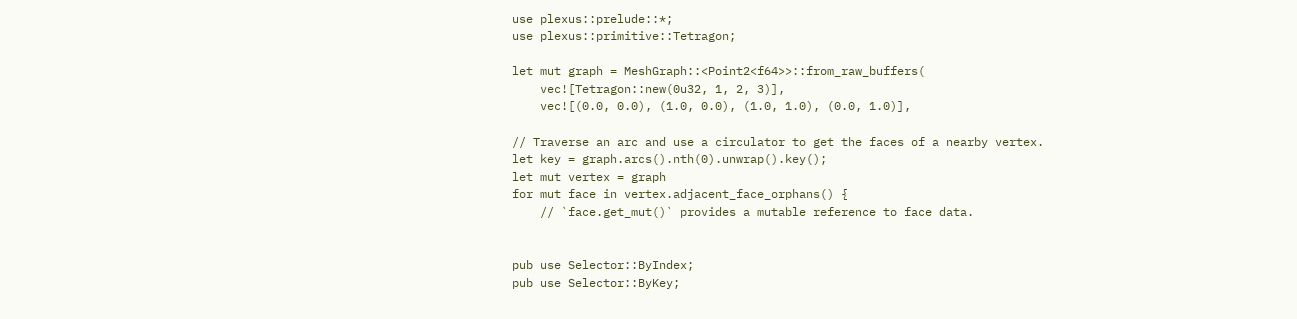use plexus::prelude::*;
use plexus::primitive::Tetragon;

let mut graph = MeshGraph::<Point2<f64>>::from_raw_buffers(
    vec![Tetragon::new(0u32, 1, 2, 3)],
    vec![(0.0, 0.0), (1.0, 0.0), (1.0, 1.0), (0.0, 1.0)],

// Traverse an arc and use a circulator to get the faces of a nearby vertex.
let key = graph.arcs().nth(0).unwrap().key();
let mut vertex = graph
for mut face in vertex.adjacent_face_orphans() {
    // `face.get_mut()` provides a mutable reference to face data.


pub use Selector::ByIndex;
pub use Selector::ByKey;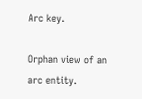Arc key.

Orphan view of an arc entity.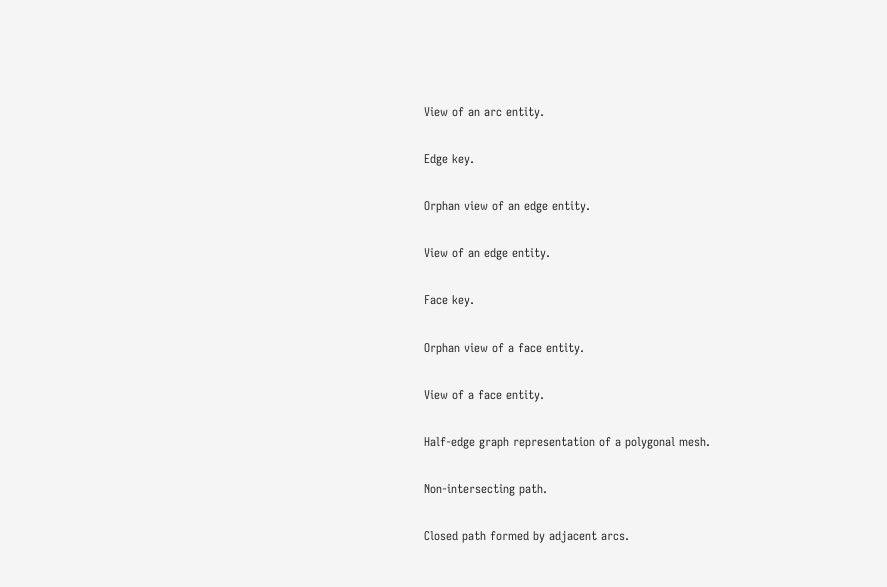View of an arc entity.

Edge key.

Orphan view of an edge entity.

View of an edge entity.

Face key.

Orphan view of a face entity.

View of a face entity.

Half-edge graph representation of a polygonal mesh.

Non-intersecting path.

Closed path formed by adjacent arcs.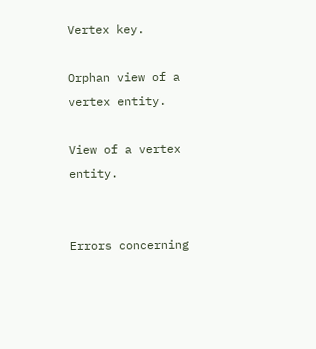Vertex key.

Orphan view of a vertex entity.

View of a vertex entity.


Errors concerning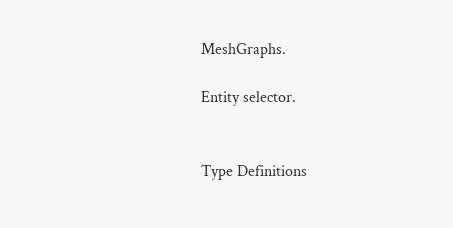MeshGraphs.

Entity selector.


Type Definitions